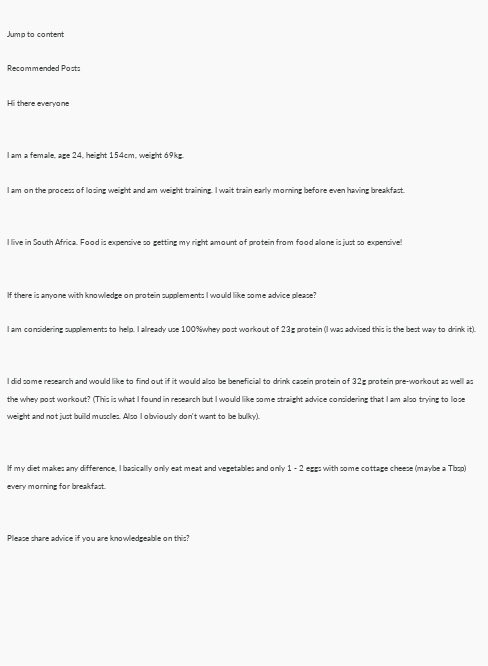Jump to content

Recommended Posts

Hi there everyone


I am a female, age 24, height 154cm, weight 69kg.

I am on the process of losing weight and am weight training. I wait train early morning before even having breakfast.


I live in South Africa. Food is expensive so getting my right amount of protein from food alone is just so expensive!


If there is anyone with knowledge on protein supplements I would like some advice please?

I am considering supplements to help. I already use 100%whey post workout of 23g protein (I was advised this is the best way to drink it).


I did some research and would like to find out if it would also be beneficial to drink casein protein of 32g protein pre-workout as well as the whey post workout? (This is what I found in research but I would like some straight advice considering that I am also trying to lose weight and not just build muscles. Also I obviously don't want to be bulky).


If my diet makes any difference, I basically only eat meat and vegetables and only 1 - 2 eggs with some cottage cheese (maybe a Tbsp) every morning for breakfast.


Please share advice if you are knowledgeable on this?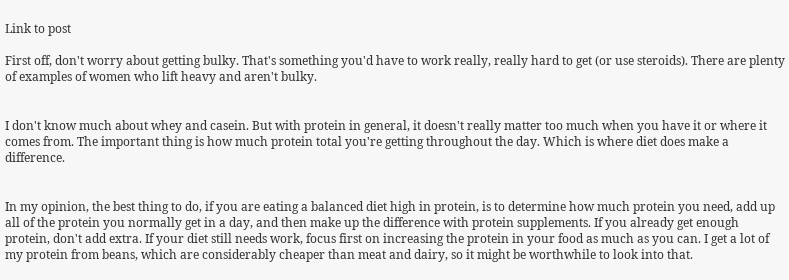Link to post

First off, don't worry about getting bulky. That's something you'd have to work really, really hard to get (or use steroids). There are plenty of examples of women who lift heavy and aren't bulky.


I don't know much about whey and casein. But with protein in general, it doesn't really matter too much when you have it or where it comes from. The important thing is how much protein total you're getting throughout the day. Which is where diet does make a difference.


In my opinion, the best thing to do, if you are eating a balanced diet high in protein, is to determine how much protein you need, add up all of the protein you normally get in a day, and then make up the difference with protein supplements. If you already get enough protein, don't add extra. If your diet still needs work, focus first on increasing the protein in your food as much as you can. I get a lot of my protein from beans, which are considerably cheaper than meat and dairy, so it might be worthwhile to look into that.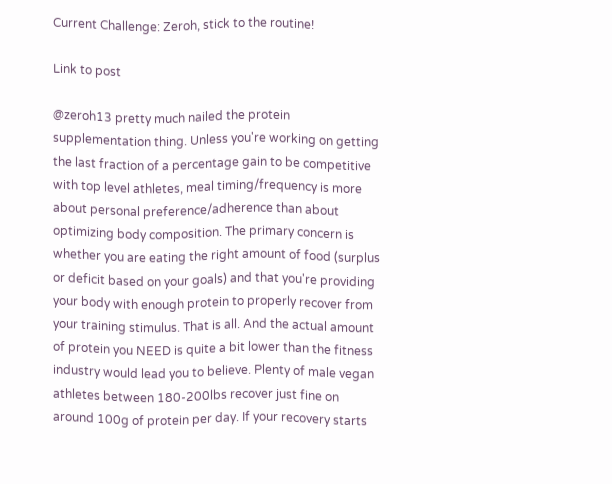Current Challenge: Zeroh, stick to the routine!

Link to post

@zeroh13 pretty much nailed the protein supplementation thing. Unless you're working on getting the last fraction of a percentage gain to be competitive with top level athletes, meal timing/frequency is more about personal preference/adherence than about optimizing body composition. The primary concern is whether you are eating the right amount of food (surplus or deficit based on your goals) and that you're providing your body with enough protein to properly recover from your training stimulus. That is all. And the actual amount of protein you NEED is quite a bit lower than the fitness industry would lead you to believe. Plenty of male vegan athletes between 180-200lbs recover just fine on around 100g of protein per day. If your recovery starts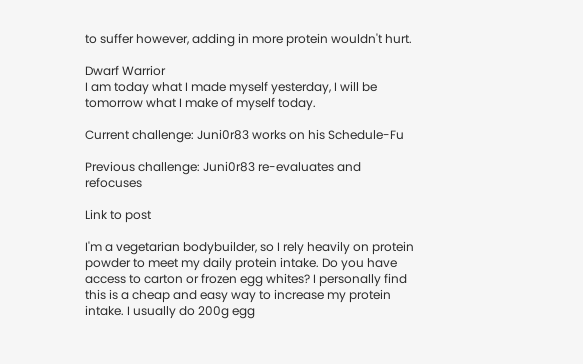to suffer however, adding in more protein wouldn't hurt.

Dwarf Warrior
I am today what I made myself yesterday, I will be tomorrow what I make of myself today.

Current challenge: Juni0r83 works on his Schedule-Fu

Previous challenge: Juni0r83 re-evaluates and refocuses

Link to post

I'm a vegetarian bodybuilder, so I rely heavily on protein powder to meet my daily protein intake. Do you have access to carton or frozen egg whites? I personally find this is a cheap and easy way to increase my protein intake. I usually do 200g egg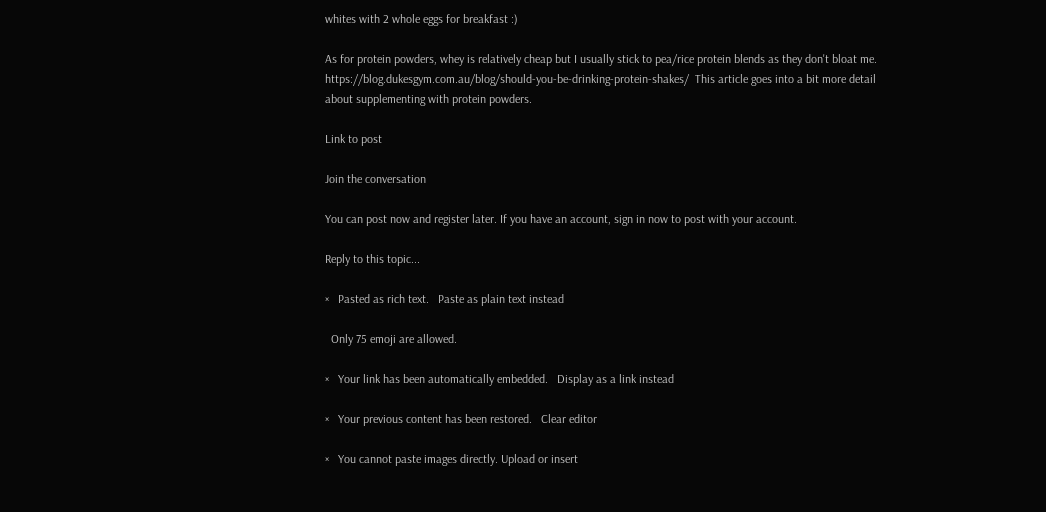whites with 2 whole eggs for breakfast :)

As for protein powders, whey is relatively cheap but I usually stick to pea/rice protein blends as they don't bloat me. https://blog.dukesgym.com.au/blog/should-you-be-drinking-protein-shakes/  This article goes into a bit more detail about supplementing with protein powders.

Link to post

Join the conversation

You can post now and register later. If you have an account, sign in now to post with your account.

Reply to this topic...

×   Pasted as rich text.   Paste as plain text instead

  Only 75 emoji are allowed.

×   Your link has been automatically embedded.   Display as a link instead

×   Your previous content has been restored.   Clear editor

×   You cannot paste images directly. Upload or insert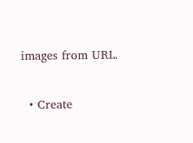images from URL.

  • Create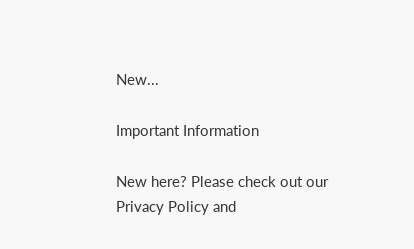New...

Important Information

New here? Please check out our Privacy Policy and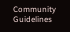Community Guidelines